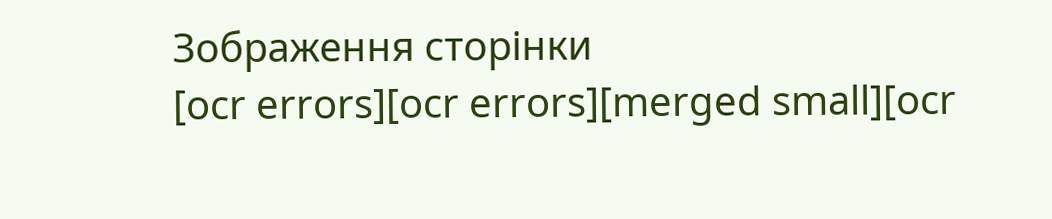Зображення сторінки
[ocr errors][ocr errors][merged small][ocr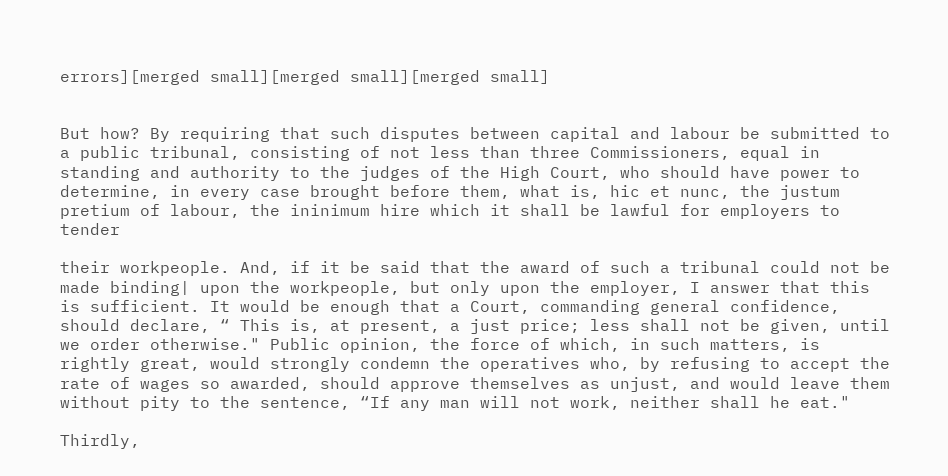errors][merged small][merged small][merged small]


But how? By requiring that such disputes between capital and labour be submitted to a public tribunal, consisting of not less than three Commissioners, equal in standing and authority to the judges of the High Court, who should have power to determine, in every case brought before them, what is, hic et nunc, the justum pretium of labour, the ininimum hire which it shall be lawful for employers to tender

their workpeople. And, if it be said that the award of such a tribunal could not be made binding| upon the workpeople, but only upon the employer, I answer that this is sufficient. It would be enough that a Court, commanding general confidence, should declare, “ This is, at present, a just price; less shall not be given, until we order otherwise." Public opinion, the force of which, in such matters, is rightly great, would strongly condemn the operatives who, by refusing to accept the rate of wages so awarded, should approve themselves as unjust, and would leave them without pity to the sentence, “If any man will not work, neither shall he eat."

Thirdly,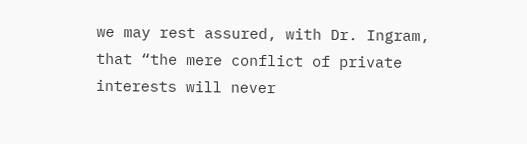we may rest assured, with Dr. Ingram, that “the mere conflict of private interests will never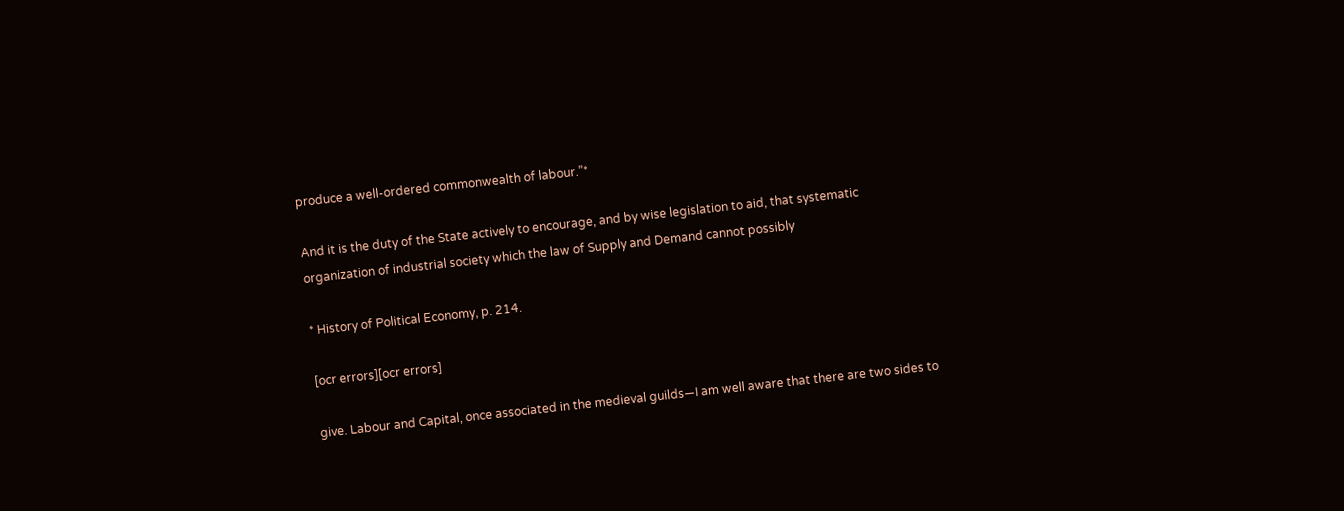produce a well-ordered commonwealth of labour.”*

And it is the duty of the State actively to encourage, and by wise legislation to aid, that systematic organization of industrial society which the law of Supply and Demand cannot possibly

* History of Political Economy, p. 214.

[ocr errors][ocr errors]

give. Labour and Capital, once associated in the medieval guilds—I am well aware that there are two sides to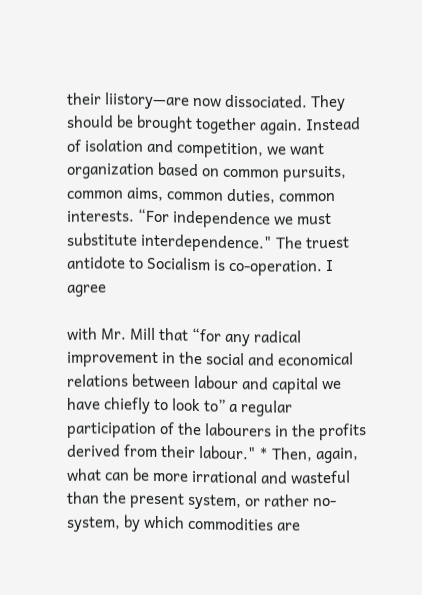their liistory—are now dissociated. They should be brought together again. Instead of isolation and competition, we want organization based on common pursuits, common aims, common duties, common interests. “For independence we must substitute interdependence." The truest antidote to Socialism is co-operation. I agree

with Mr. Mill that “for any radical improvement in the social and economical relations between labour and capital we have chiefly to look to” a regular participation of the labourers in the profits derived from their labour." * Then, again, what can be more irrational and wasteful than the present system, or rather no-system, by which commodities are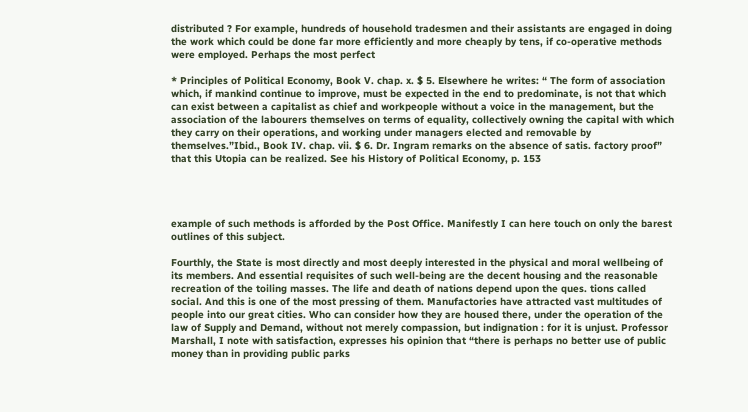distributed ? For example, hundreds of household tradesmen and their assistants are engaged in doing the work which could be done far more efficiently and more cheaply by tens, if co-operative methods were employed. Perhaps the most perfect

* Principles of Political Economy, Book V. chap. x. $ 5. Elsewhere he writes: “ The form of association which, if mankind continue to improve, must be expected in the end to predominate, is not that which can exist between a capitalist as chief and workpeople without a voice in the management, but the association of the labourers themselves on terms of equality, collectively owning the capital with which they carry on their operations, and working under managers elected and removable by themselves.”Ibid., Book IV. chap. vii. $ 6. Dr. Ingram remarks on the absence of satis. factory proof” that this Utopia can be realized. See his History of Political Economy, p. 153




example of such methods is afforded by the Post Office. Manifestly I can here touch on only the barest outlines of this subject.

Fourthly, the State is most directly and most deeply interested in the physical and moral wellbeing of its members. And essential requisites of such well-being are the decent housing and the reasonable recreation of the toiling masses. The life and death of nations depend upon the ques. tions called social. And this is one of the most pressing of them. Manufactories have attracted vast multitudes of people into our great cities. Who can consider how they are housed there, under the operation of the law of Supply and Demand, without not merely compassion, but indignation : for it is unjust. Professor Marshall, I note with satisfaction, expresses his opinion that “there is perhaps no better use of public money than in providing public parks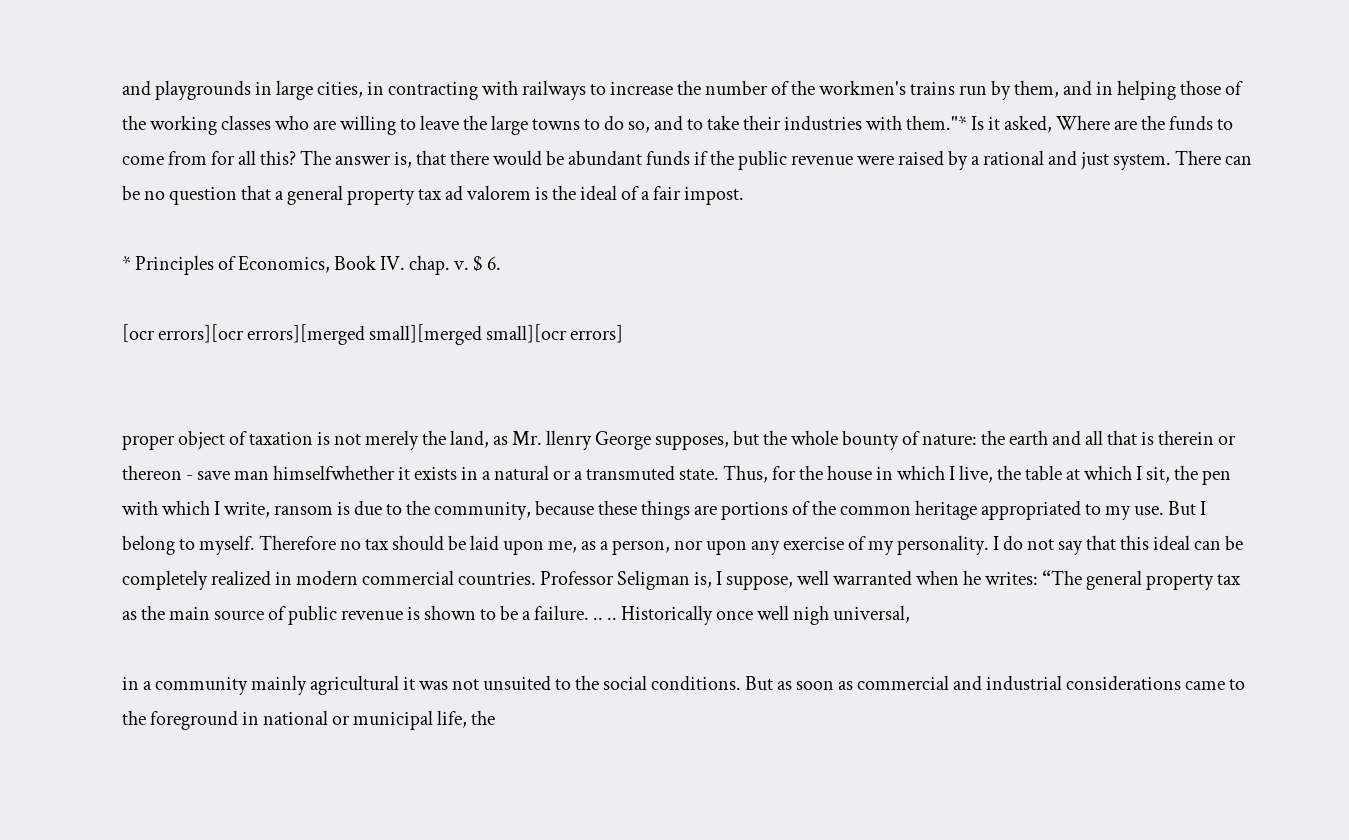and playgrounds in large cities, in contracting with railways to increase the number of the workmen's trains run by them, and in helping those of the working classes who are willing to leave the large towns to do so, and to take their industries with them."* Is it asked, Where are the funds to come from for all this? The answer is, that there would be abundant funds if the public revenue were raised by a rational and just system. There can be no question that a general property tax ad valorem is the ideal of a fair impost.

* Principles of Economics, Book IV. chap. v. $ 6.

[ocr errors][ocr errors][merged small][merged small][ocr errors]


proper object of taxation is not merely the land, as Mr. llenry George supposes, but the whole bounty of nature: the earth and all that is therein or thereon - save man himselfwhether it exists in a natural or a transmuted state. Thus, for the house in which I live, the table at which I sit, the pen with which I write, ransom is due to the community, because these things are portions of the common heritage appropriated to my use. But I belong to myself. Therefore no tax should be laid upon me, as a person, nor upon any exercise of my personality. I do not say that this ideal can be completely realized in modern commercial countries. Professor Seligman is, I suppose, well warranted when he writes: “The general property tax as the main source of public revenue is shown to be a failure. .. .. Historically once well nigh universal,

in a community mainly agricultural it was not unsuited to the social conditions. But as soon as commercial and industrial considerations came to the foreground in national or municipal life, the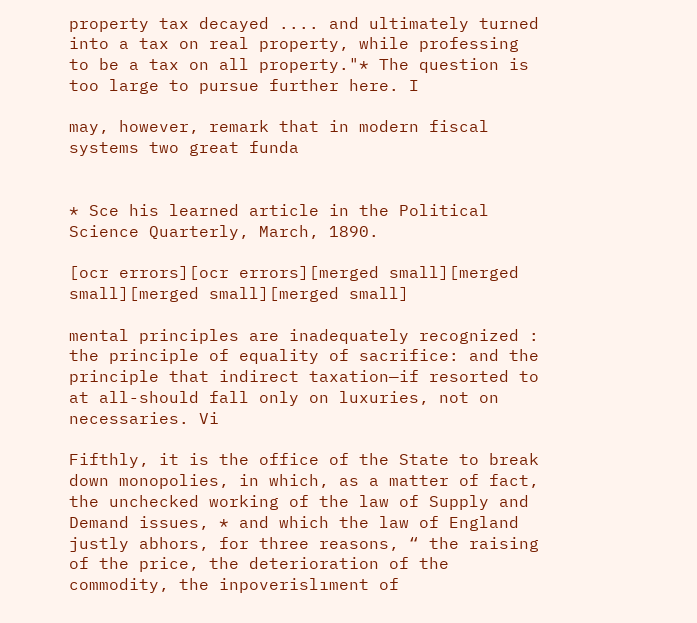property tax decayed .... and ultimately turned into a tax on real property, while professing to be a tax on all property."* The question is too large to pursue further here. I

may, however, remark that in modern fiscal systems two great funda


* Sce his learned article in the Political Science Quarterly, March, 1890.

[ocr errors][ocr errors][merged small][merged small][merged small][merged small]

mental principles are inadequately recognized : the principle of equality of sacrifice: and the principle that indirect taxation—if resorted to at all-should fall only on luxuries, not on necessaries. Vi

Fifthly, it is the office of the State to break down monopolies, in which, as a matter of fact, the unchecked working of the law of Supply and Demand issues, * and which the law of England justly abhors, for three reasons, “ the raising of the price, the deterioration of the commodity, the inpoverislıment of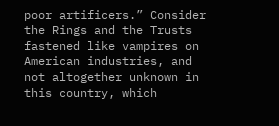poor artificers.” Consider the Rings and the Trusts fastened like vampires on American industries, and not altogether unknown in this country, which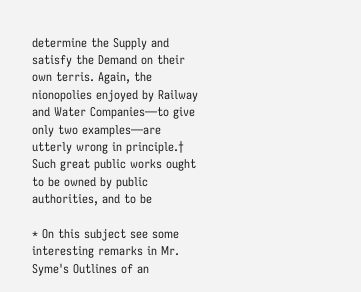determine the Supply and satisfy the Demand on their own terris. Again, the nionopolies enjoyed by Railway and Water Companies—to give only two examples—are utterly wrong in principle.† Such great public works ought to be owned by public authorities, and to be

* On this subject see some interesting remarks in Mr. Syme's Outlines of an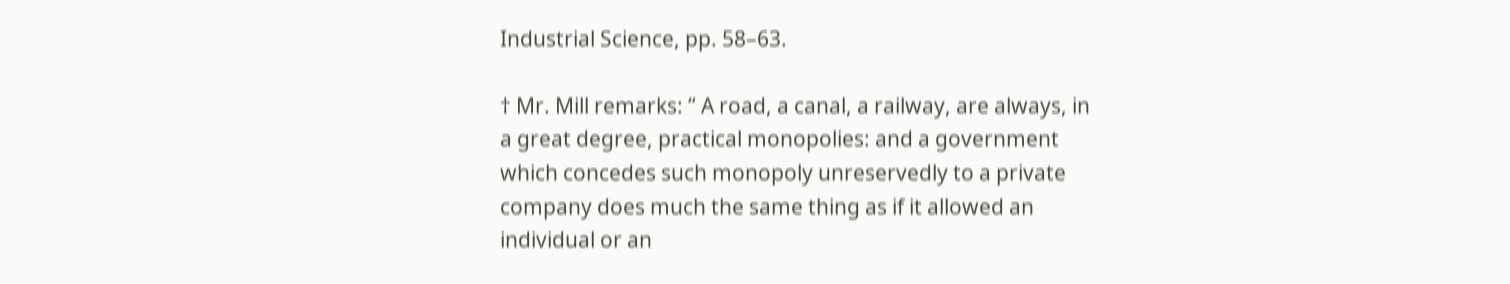Industrial Science, pp. 58–63.

† Mr. Mill remarks: “ A road, a canal, a railway, are always, in a great degree, practical monopolies: and a government which concedes such monopoly unreservedly to a private company does much the same thing as if it allowed an individual or an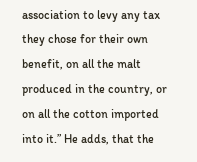association to levy any tax they chose for their own benefit, on all the malt produced in the country, or on all the cotton imported into it.” He adds, that the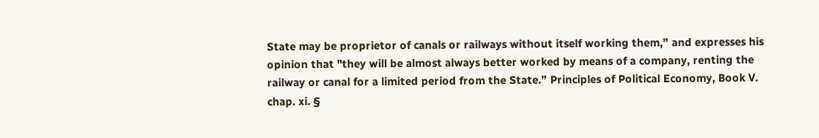State may be proprietor of canals or railways without itself working them,” and expresses his opinion that "they will be almost always better worked by means of a company, renting the railway or canal for a limited period from the State.” Principles of Political Economy, Book V. chap. xi. §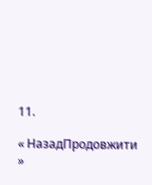11.

« НазадПродовжити »